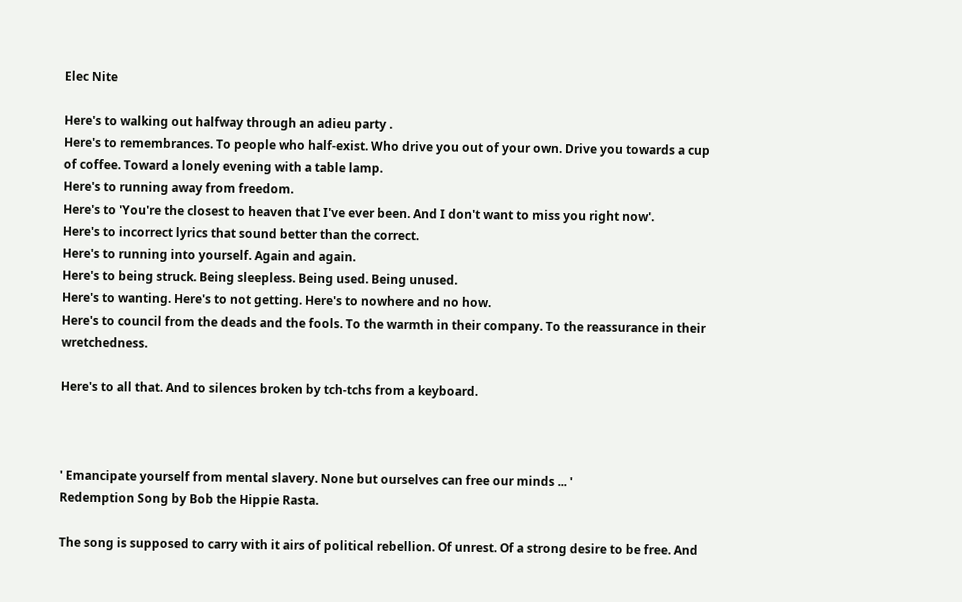Elec Nite

Here's to walking out halfway through an adieu party .
Here's to remembrances. To people who half-exist. Who drive you out of your own. Drive you towards a cup of coffee. Toward a lonely evening with a table lamp.
Here's to running away from freedom.
Here's to 'You're the closest to heaven that I've ever been. And I don't want to miss you right now'.
Here's to incorrect lyrics that sound better than the correct.
Here's to running into yourself. Again and again.
Here's to being struck. Being sleepless. Being used. Being unused.
Here's to wanting. Here's to not getting. Here's to nowhere and no how.
Here's to council from the deads and the fools. To the warmth in their company. To the reassurance in their wretchedness.

Here's to all that. And to silences broken by tch-tchs from a keyboard.



' Emancipate yourself from mental slavery. None but ourselves can free our minds ... '
Redemption Song by Bob the Hippie Rasta.

The song is supposed to carry with it airs of political rebellion. Of unrest. Of a strong desire to be free. And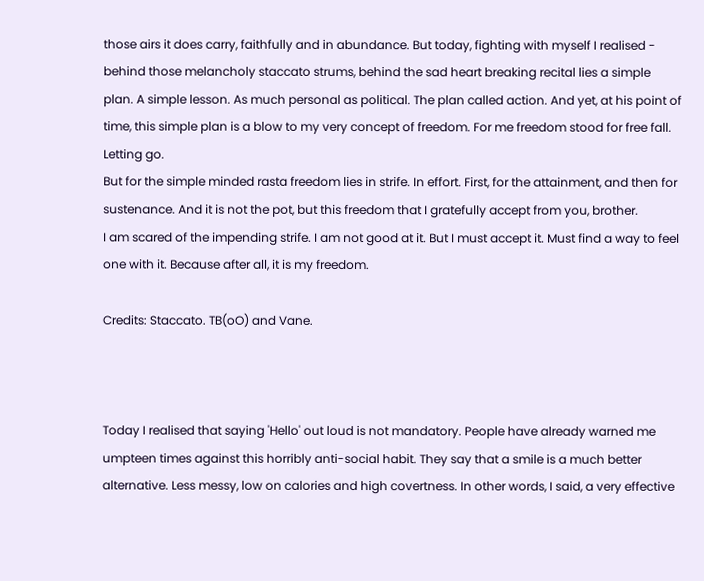those airs it does carry, faithfully and in abundance. But today, fighting with myself I realised - behind those melancholy staccato strums, behind the sad heart breaking recital lies a simple plan. A simple lesson. As much personal as political. The plan called action. And yet, at his point of time, this simple plan is a blow to my very concept of freedom. For me freedom stood for free fall. Letting go.
But for the simple minded rasta freedom lies in strife. In effort. First, for the attainment, and then for sustenance. And it is not the pot, but this freedom that I gratefully accept from you, brother.
I am scared of the impending strife. I am not good at it. But I must accept it. Must find a way to feel one with it. Because after all, it is my freedom.

Credits: Staccato. TB(oO) and Vane.



Today I realised that saying 'Hello' out loud is not mandatory. People have already warned me umpteen times against this horribly anti-social habit. They say that a smile is a much better alternative. Less messy, low on calories and high covertness. In other words, I said, a very effective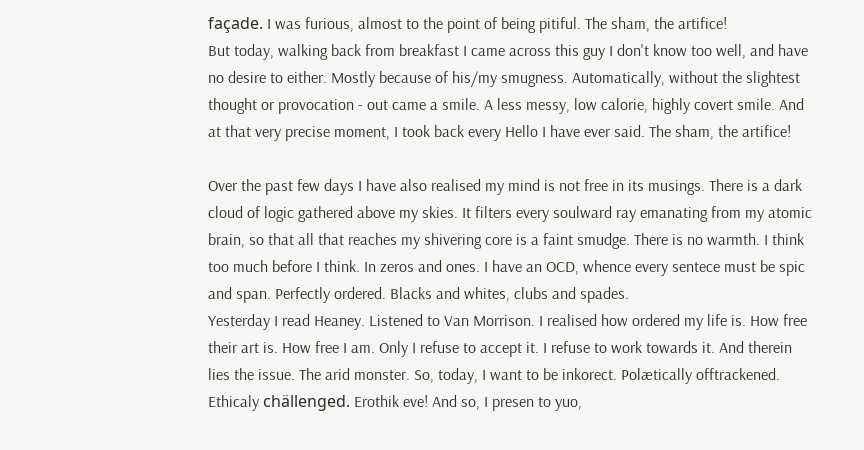façade. I was furious, almost to the point of being pitiful. The sham, the artifice!
But today, walking back from breakfast I came across this guy I don't know too well, and have no desire to either. Mostly because of his/my smugness. Automatically, without the slightest thought or provocation - out came a smile. A less messy, low calorie, highly covert smile. And at that very precise moment, I took back every Hello I have ever said. The sham, the artifice!

Over the past few days I have also realised my mind is not free in its musings. There is a dark cloud of logic gathered above my skies. It filters every soulward ray emanating from my atomic brain, so that all that reaches my shivering core is a faint smudge. There is no warmth. I think too much before I think. In zeros and ones. I have an OCD, whence every sentece must be spic and span. Perfectly ordered. Blacks and whites, clubs and spades.
Yesterday I read Heaney. Listened to Van Morrison. I realised how ordered my life is. How free their art is. How free I am. Only I refuse to accept it. I refuse to work towards it. And therein lies the issue. The arid monster. So, today, I want to be inkorect. Polætically offtrackened. Ethicaly chällenged. Erothik eve! And so, I presen to yuo,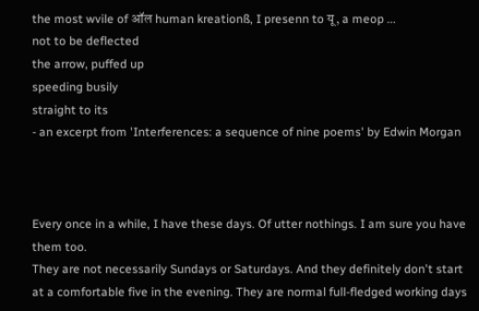the most wvile of ऑल human kreationß, I presenn to यू, a meop ...
not to be deflected
the arrow, puffed up
speeding busily
straight to its
- an excerpt from 'Interferences: a sequence of nine poems' by Edwin Morgan



Every once in a while, I have these days. Of utter nothings. I am sure you have them too.
They are not necessarily Sundays or Saturdays. And they definitely don't start at a comfortable five in the evening. They are normal full-fledged working days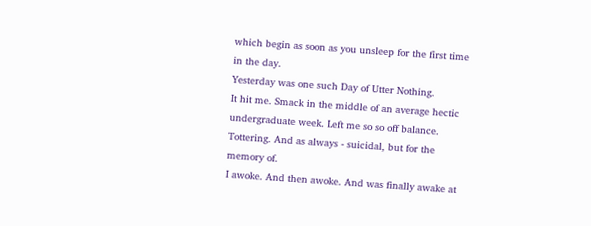which begin as soon as you unsleep for the first time in the day.
Yesterday was one such Day of Utter Nothing.
It hit me. Smack in the middle of an average hectic undergraduate week. Left me so so off balance. Tottering. And as always - suicidal, but for the memory of.
I awoke. And then awoke. And was finally awake at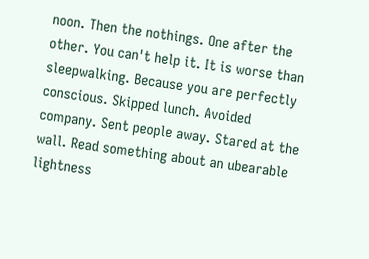noon. Then the nothings. One after the other. You can't help it. It is worse than sleepwalking. Because you are perfectly conscious. Skipped lunch. Avoided company. Sent people away. Stared at the wall. Read something about an ubearable lightness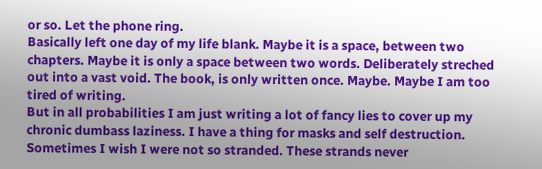or so. Let the phone ring.
Basically left one day of my life blank. Maybe it is a space, between two chapters. Maybe it is only a space between two words. Deliberately streched out into a vast void. The book, is only written once. Maybe. Maybe I am too tired of writing.
But in all probabilities I am just writing a lot of fancy lies to cover up my chronic dumbass laziness. I have a thing for masks and self destruction.
Sometimes I wish I were not so stranded. These strands never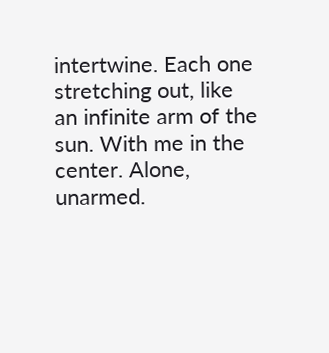intertwine. Each one stretching out, like an infinite arm of the sun. With me in the center. Alone, unarmed.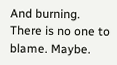And burning.
There is no one to blame. Maybe.